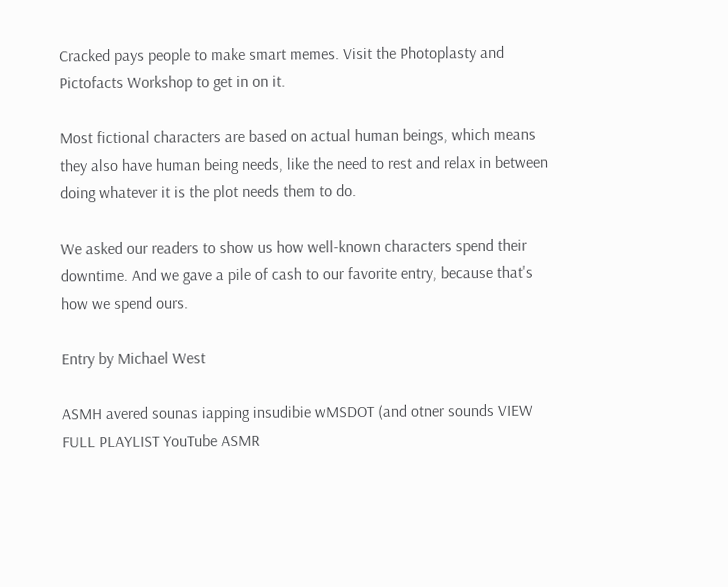Cracked pays people to make smart memes. Visit the Photoplasty and Pictofacts Workshop to get in on it.

Most fictional characters are based on actual human beings, which means they also have human being needs, like the need to rest and relax in between doing whatever it is the plot needs them to do.

We asked our readers to show us how well-known characters spend their downtime. And we gave a pile of cash to our favorite entry, because that's how we spend ours.

Entry by Michael West

ASMH avered sounas iapping insudibie wMSDOT (and otner sounds VIEW FULL PLAYLIST YouTube ASMR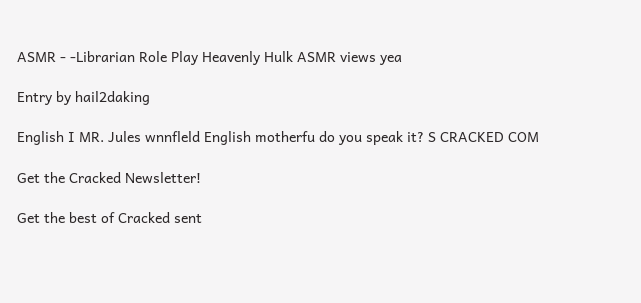ASMR - -Librarian Role Play Heavenly Hulk ASMR views yea

Entry by hail2daking

English I MR. Jules wnnfleld English motherfu do you speak it? S CRACKED COM

Get the Cracked Newsletter!

Get the best of Cracked sent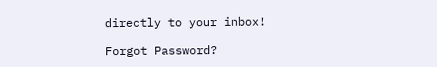directly to your inbox!

Forgot Password?